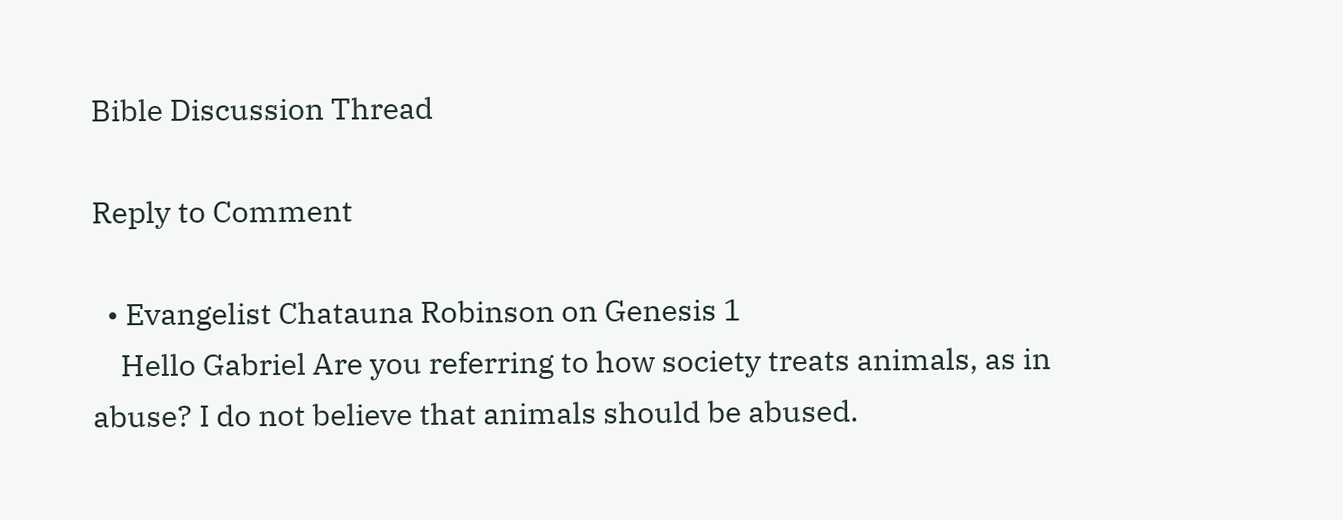Bible Discussion Thread

Reply to Comment

  • Evangelist Chatauna Robinson on Genesis 1
    Hello Gabriel Are you referring to how society treats animals, as in abuse? I do not believe that animals should be abused.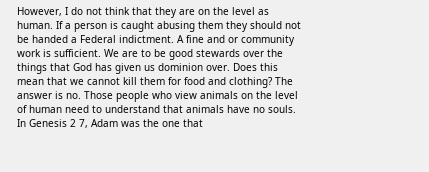However, I do not think that they are on the level as human. If a person is caught abusing them they should not be handed a Federal indictment. A fine and or community work is sufficient. We are to be good stewards over the things that God has given us dominion over. Does this mean that we cannot kill them for food and clothing? The answer is no. Those people who view animals on the level of human need to understand that animals have no souls. In Genesis 2 7, Adam was the one that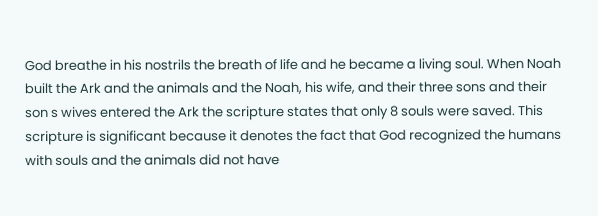God breathe in his nostrils the breath of life and he became a living soul. When Noah built the Ark and the animals and the Noah, his wife, and their three sons and their son s wives entered the Ark the scripture states that only 8 souls were saved. This scripture is significant because it denotes the fact that God recognized the humans with souls and the animals did not have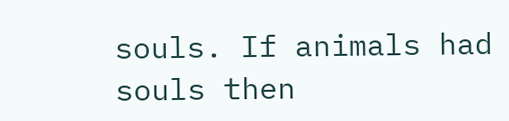souls. If animals had souls then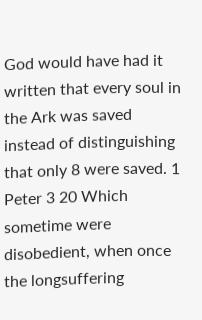God would have had it written that every soul in the Ark was saved instead of distinguishing that only 8 were saved. 1 Peter 3 20 Which sometime were disobedient, when once the longsuffering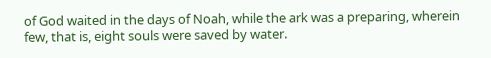of God waited in the days of Noah, while the ark was a preparing, wherein few, that is, eight souls were saved by water.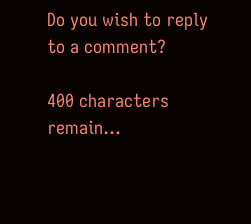Do you wish to reply to a comment?

400 characters remain...